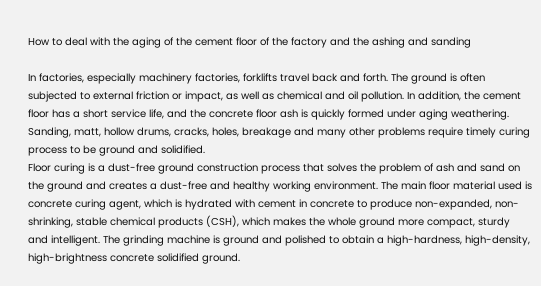How to deal with the aging of the cement floor of the factory and the ashing and sanding

In factories, especially machinery factories, forklifts travel back and forth. The ground is often subjected to external friction or impact, as well as chemical and oil pollution. In addition, the cement floor has a short service life, and the concrete floor ash is quickly formed under aging weathering. Sanding, matt, hollow drums, cracks, holes, breakage and many other problems require timely curing process to be ground and solidified.
Floor curing is a dust-free ground construction process that solves the problem of ash and sand on the ground and creates a dust-free and healthy working environment. The main floor material used is concrete curing agent, which is hydrated with cement in concrete to produce non-expanded, non-shrinking, stable chemical products (CSH), which makes the whole ground more compact, sturdy and intelligent. The grinding machine is ground and polished to obtain a high-hardness, high-density, high-brightness concrete solidified ground.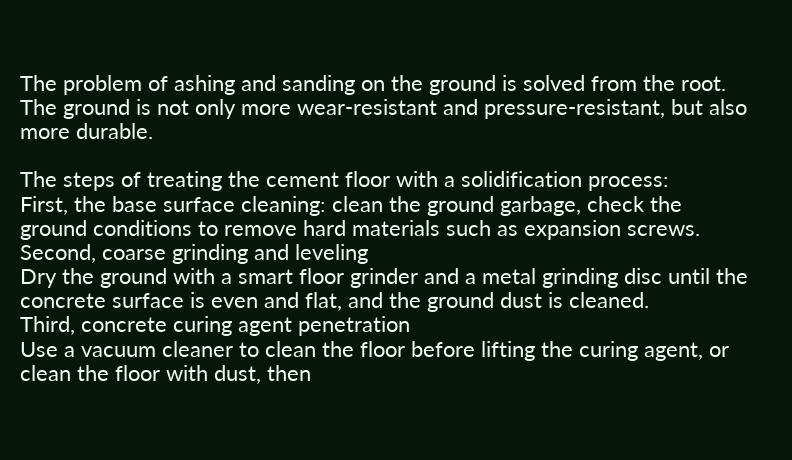The problem of ashing and sanding on the ground is solved from the root. The ground is not only more wear-resistant and pressure-resistant, but also more durable.

The steps of treating the cement floor with a solidification process:
First, the base surface cleaning: clean the ground garbage, check the ground conditions to remove hard materials such as expansion screws.
Second, coarse grinding and leveling
Dry the ground with a smart floor grinder and a metal grinding disc until the concrete surface is even and flat, and the ground dust is cleaned.
Third, concrete curing agent penetration
Use a vacuum cleaner to clean the floor before lifting the curing agent, or clean the floor with dust, then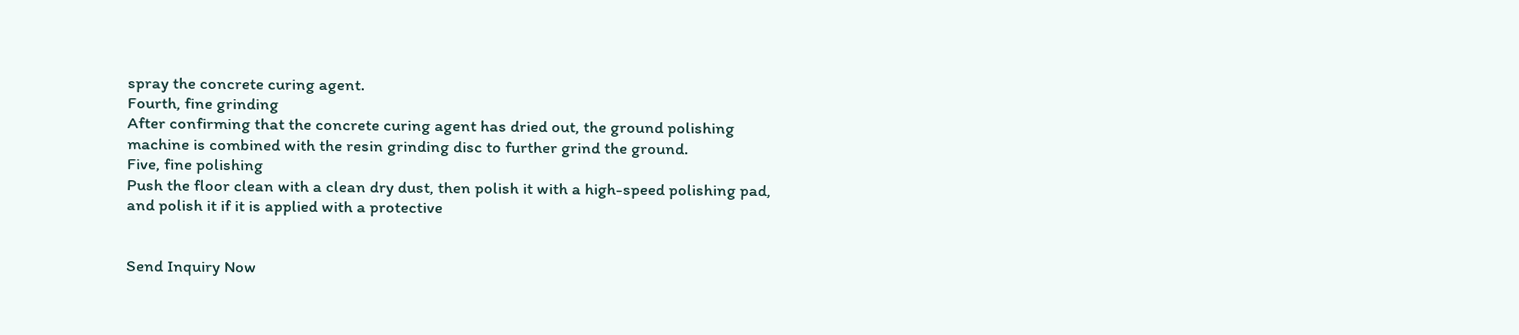spray the concrete curing agent.
Fourth, fine grinding
After confirming that the concrete curing agent has dried out, the ground polishing machine is combined with the resin grinding disc to further grind the ground.
Five, fine polishing
Push the floor clean with a clean dry dust, then polish it with a high-speed polishing pad, and polish it if it is applied with a protective


Send Inquiry Now